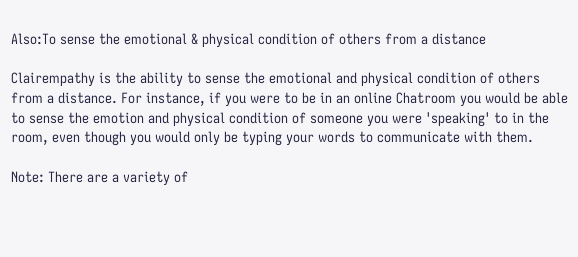Also:To sense the emotional & physical condition of others from a distance

Clairempathy is the ability to sense the emotional and physical condition of others from a distance. For instance, if you were to be in an online Chatroom you would be able to sense the emotion and physical condition of someone you were 'speaking' to in the room, even though you would only be typing your words to communicate with them.

Note: There are a variety of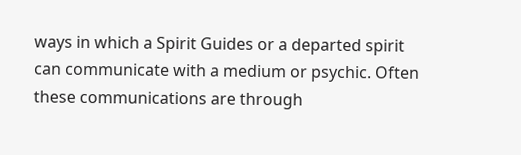ways in which a Spirit Guides or a departed spirit can communicate with a medium or psychic. Often these communications are through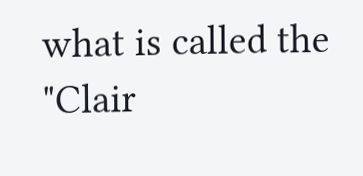what is called the "Clair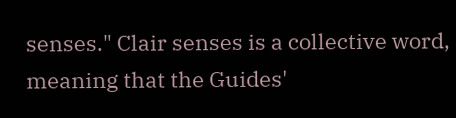senses." Clair senses is a collective word, meaning that the Guides'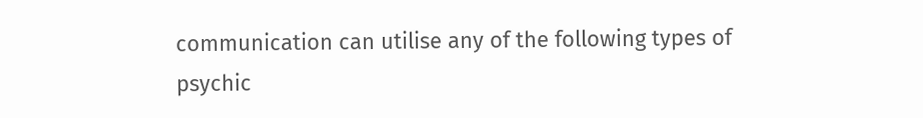communication can utilise any of the following types of psychic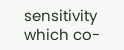sensitivity which co-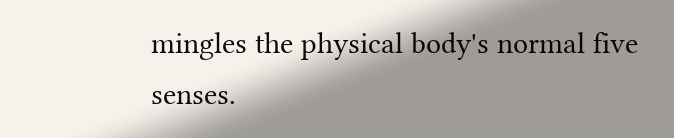mingles the physical body's normal five senses.